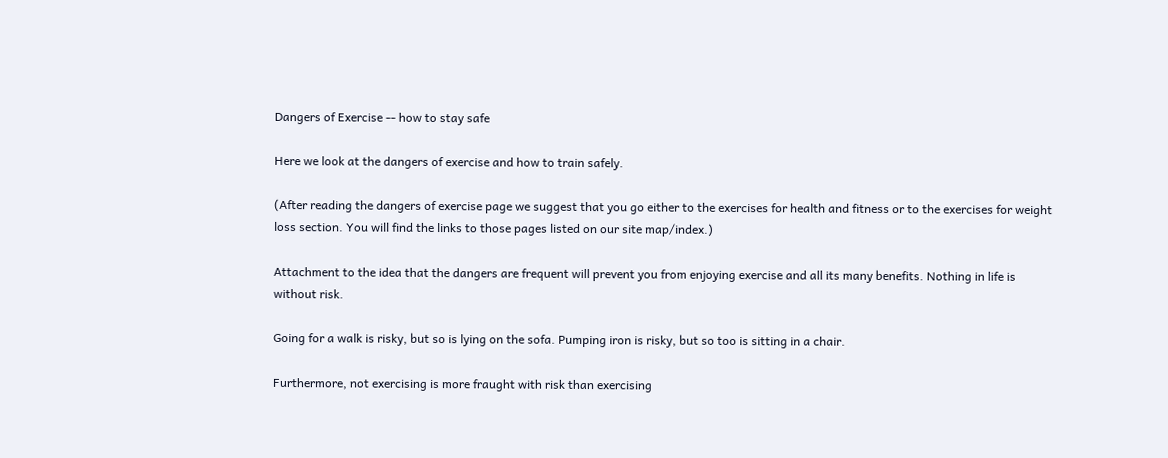Dangers of Exercise -- how to stay safe

Here we look at the dangers of exercise and how to train safely.

(After reading the dangers of exercise page we suggest that you go either to the exercises for health and fitness or to the exercises for weight loss section. You will find the links to those pages listed on our site map/index.)

Attachment to the idea that the dangers are frequent will prevent you from enjoying exercise and all its many benefits. Nothing in life is without risk.

Going for a walk is risky, but so is lying on the sofa. Pumping iron is risky, but so too is sitting in a chair.

Furthermore, not exercising is more fraught with risk than exercising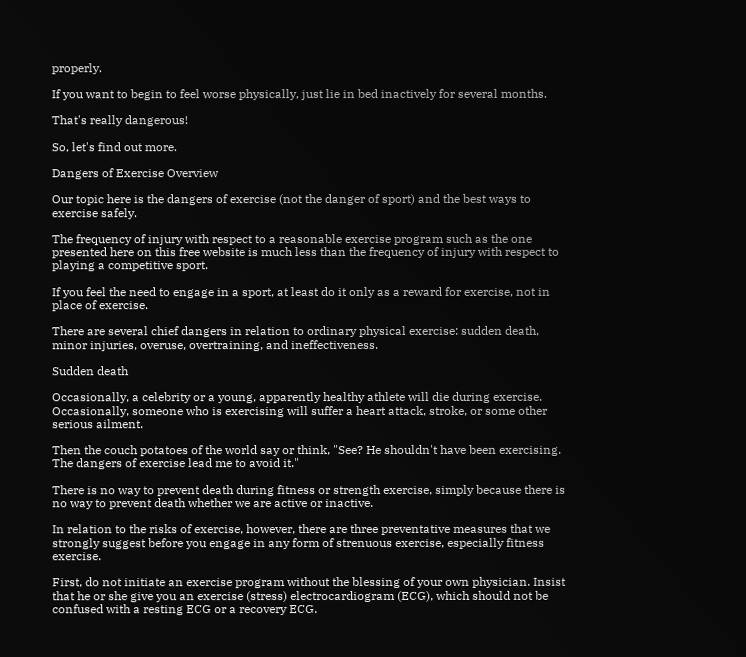properly.

If you want to begin to feel worse physically, just lie in bed inactively for several months.

That's really dangerous!

So, let's find out more.

Dangers of Exercise Overview

Our topic here is the dangers of exercise (not the danger of sport) and the best ways to exercise safely.

The frequency of injury with respect to a reasonable exercise program such as the one presented here on this free website is much less than the frequency of injury with respect to playing a competitive sport.

If you feel the need to engage in a sport, at least do it only as a reward for exercise, not in place of exercise.

There are several chief dangers in relation to ordinary physical exercise: sudden death, minor injuries, overuse, overtraining, and ineffectiveness.

Sudden death

Occasionally, a celebrity or a young, apparently healthy athlete will die during exercise. Occasionally, someone who is exercising will suffer a heart attack, stroke, or some other serious ailment.

Then the couch potatoes of the world say or think, "See? He shouldn't have been exercising. The dangers of exercise lead me to avoid it."

There is no way to prevent death during fitness or strength exercise, simply because there is no way to prevent death whether we are active or inactive.

In relation to the risks of exercise, however, there are three preventative measures that we strongly suggest before you engage in any form of strenuous exercise, especially fitness exercise.

First, do not initiate an exercise program without the blessing of your own physician. Insist that he or she give you an exercise (stress) electrocardiogram (ECG), which should not be confused with a resting ECG or a recovery ECG.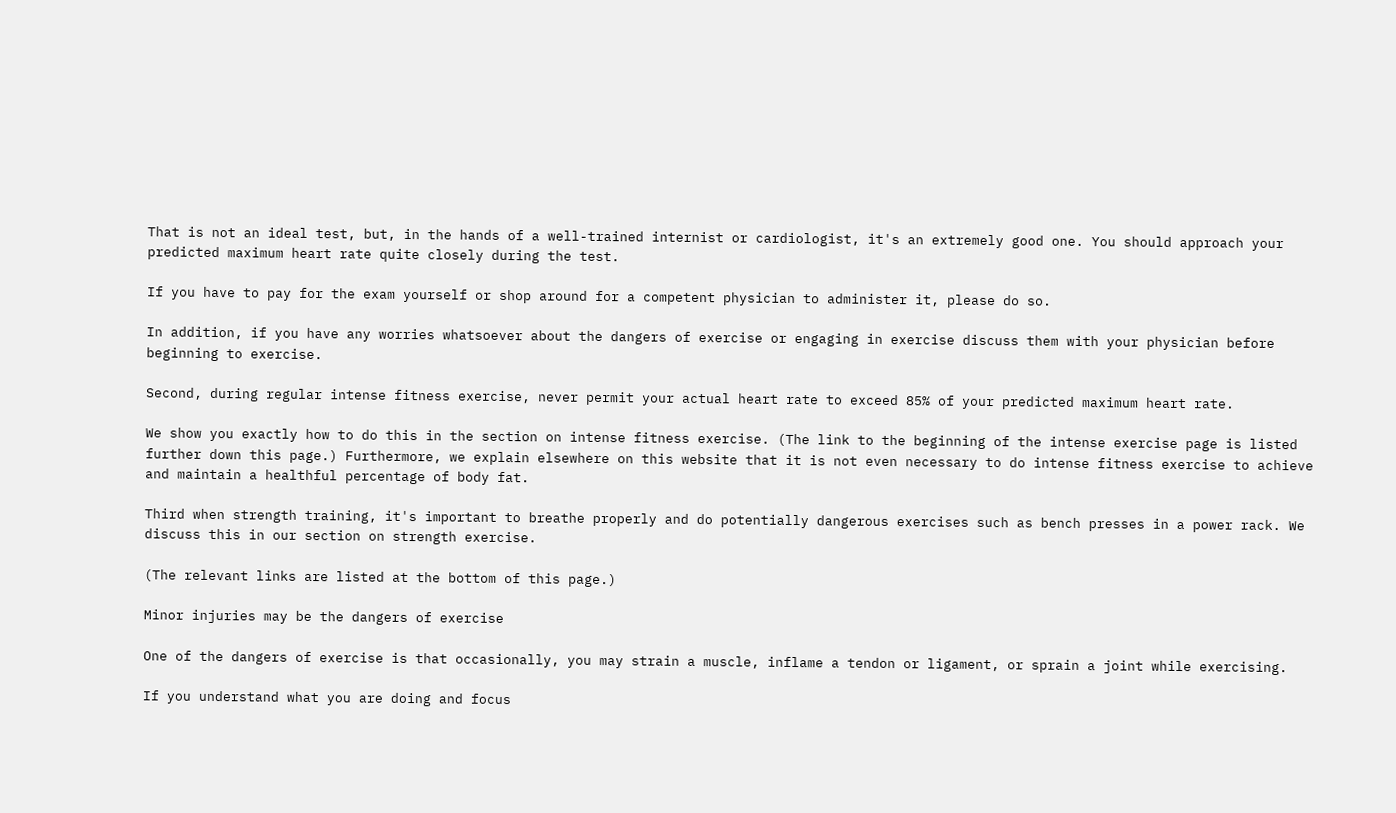That is not an ideal test, but, in the hands of a well-trained internist or cardiologist, it's an extremely good one. You should approach your predicted maximum heart rate quite closely during the test.

If you have to pay for the exam yourself or shop around for a competent physician to administer it, please do so.

In addition, if you have any worries whatsoever about the dangers of exercise or engaging in exercise discuss them with your physician before beginning to exercise.

Second, during regular intense fitness exercise, never permit your actual heart rate to exceed 85% of your predicted maximum heart rate.

We show you exactly how to do this in the section on intense fitness exercise. (The link to the beginning of the intense exercise page is listed further down this page.) Furthermore, we explain elsewhere on this website that it is not even necessary to do intense fitness exercise to achieve and maintain a healthful percentage of body fat.

Third when strength training, it's important to breathe properly and do potentially dangerous exercises such as bench presses in a power rack. We discuss this in our section on strength exercise.

(The relevant links are listed at the bottom of this page.)

Minor injuries may be the dangers of exercise

One of the dangers of exercise is that occasionally, you may strain a muscle, inflame a tendon or ligament, or sprain a joint while exercising.

If you understand what you are doing and focus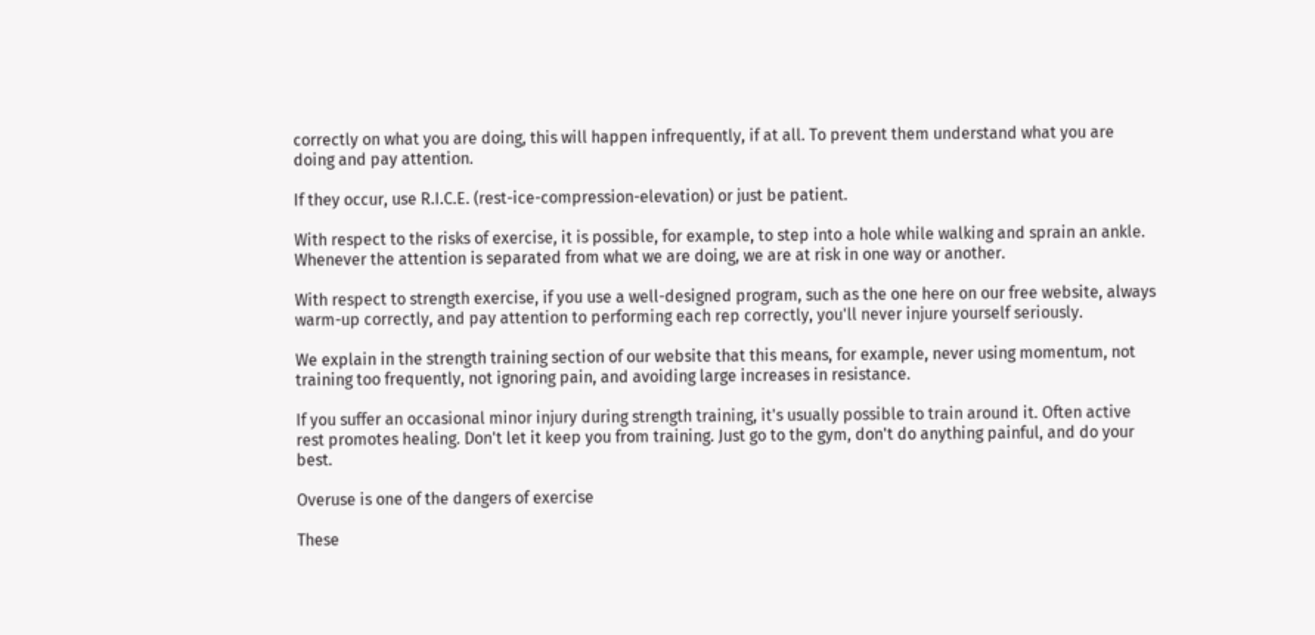correctly on what you are doing, this will happen infrequently, if at all. To prevent them understand what you are doing and pay attention.

If they occur, use R.I.C.E. (rest-ice-compression-elevation) or just be patient.

With respect to the risks of exercise, it is possible, for example, to step into a hole while walking and sprain an ankle. Whenever the attention is separated from what we are doing, we are at risk in one way or another.

With respect to strength exercise, if you use a well-designed program, such as the one here on our free website, always warm-up correctly, and pay attention to performing each rep correctly, you'll never injure yourself seriously.

We explain in the strength training section of our website that this means, for example, never using momentum, not training too frequently, not ignoring pain, and avoiding large increases in resistance.

If you suffer an occasional minor injury during strength training, it's usually possible to train around it. Often active rest promotes healing. Don't let it keep you from training. Just go to the gym, don't do anything painful, and do your best.

Overuse is one of the dangers of exercise

These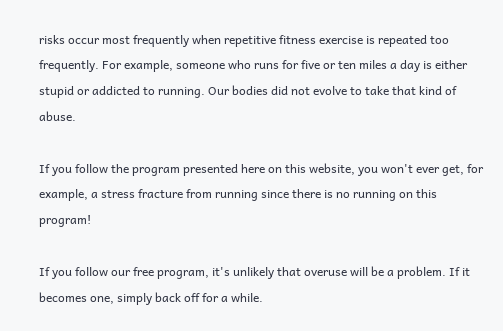risks occur most frequently when repetitive fitness exercise is repeated too frequently. For example, someone who runs for five or ten miles a day is either stupid or addicted to running. Our bodies did not evolve to take that kind of abuse.

If you follow the program presented here on this website, you won't ever get, for example, a stress fracture from running since there is no running on this program!

If you follow our free program, it's unlikely that overuse will be a problem. If it becomes one, simply back off for a while.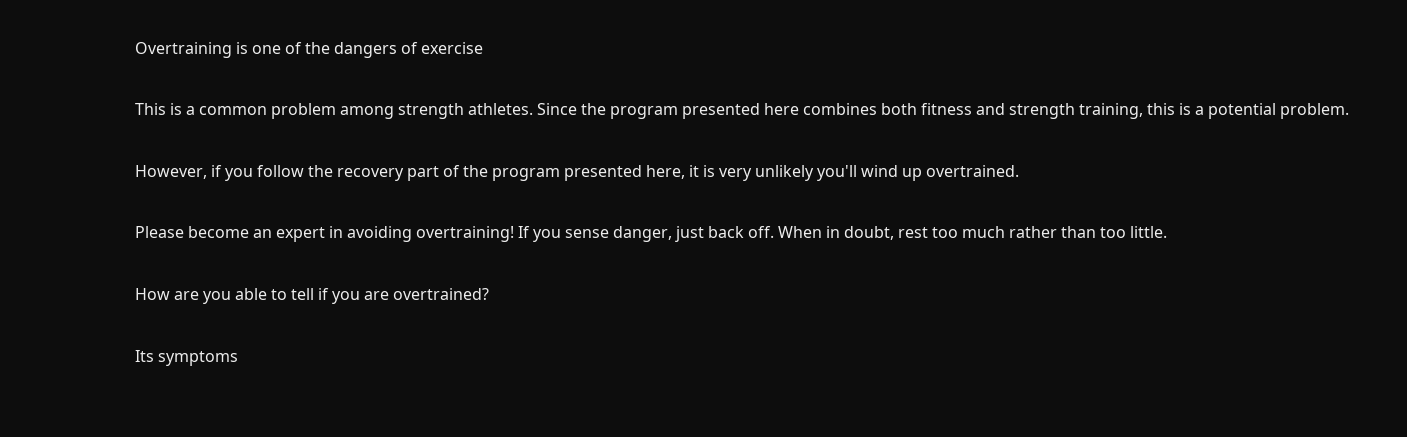Overtraining is one of the dangers of exercise

This is a common problem among strength athletes. Since the program presented here combines both fitness and strength training, this is a potential problem.

However, if you follow the recovery part of the program presented here, it is very unlikely you'll wind up overtrained.

Please become an expert in avoiding overtraining! If you sense danger, just back off. When in doubt, rest too much rather than too little.

How are you able to tell if you are overtrained?

Its symptoms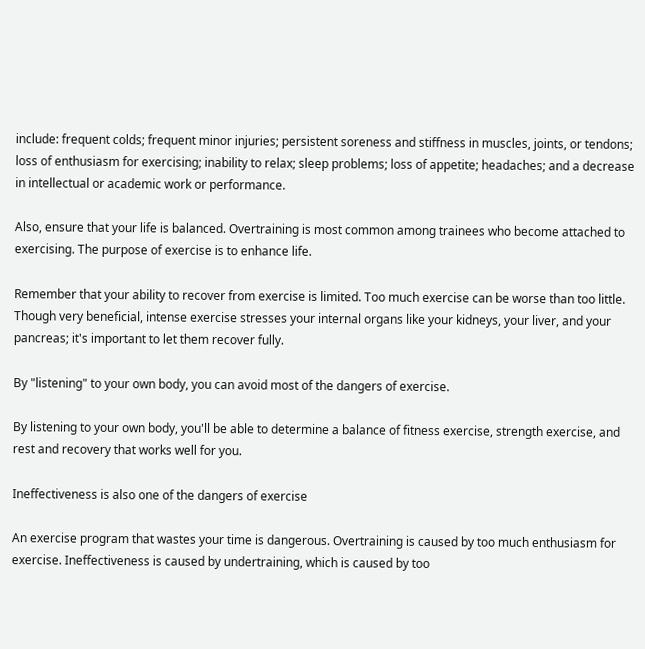include: frequent colds; frequent minor injuries; persistent soreness and stiffness in muscles, joints, or tendons; loss of enthusiasm for exercising; inability to relax; sleep problems; loss of appetite; headaches; and a decrease in intellectual or academic work or performance.

Also, ensure that your life is balanced. Overtraining is most common among trainees who become attached to exercising. The purpose of exercise is to enhance life.

Remember that your ability to recover from exercise is limited. Too much exercise can be worse than too little. Though very beneficial, intense exercise stresses your internal organs like your kidneys, your liver, and your pancreas; it's important to let them recover fully.

By "listening" to your own body, you can avoid most of the dangers of exercise.

By listening to your own body, you'll be able to determine a balance of fitness exercise, strength exercise, and rest and recovery that works well for you.

Ineffectiveness is also one of the dangers of exercise

An exercise program that wastes your time is dangerous. Overtraining is caused by too much enthusiasm for exercise. Ineffectiveness is caused by undertraining, which is caused by too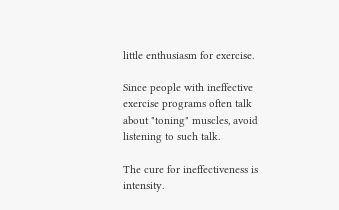little enthusiasm for exercise.

Since people with ineffective exercise programs often talk about "toning" muscles, avoid listening to such talk.

The cure for ineffectiveness is intensity.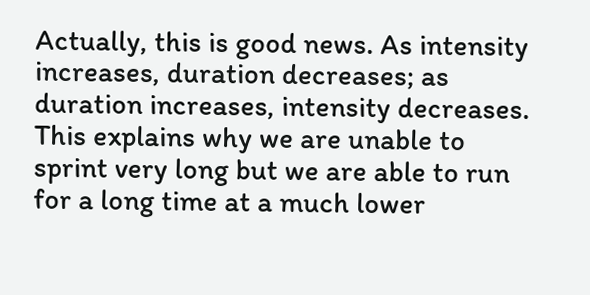Actually, this is good news. As intensity increases, duration decreases; as duration increases, intensity decreases. This explains why we are unable to sprint very long but we are able to run for a long time at a much lower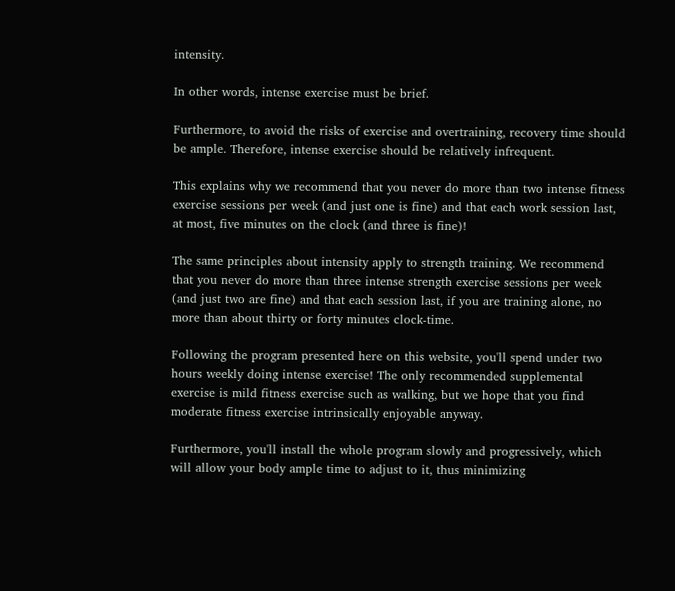intensity.

In other words, intense exercise must be brief.

Furthermore, to avoid the risks of exercise and overtraining, recovery time should be ample. Therefore, intense exercise should be relatively infrequent.

This explains why we recommend that you never do more than two intense fitness exercise sessions per week (and just one is fine) and that each work session last, at most, five minutes on the clock (and three is fine)!

The same principles about intensity apply to strength training. We recommend that you never do more than three intense strength exercise sessions per week (and just two are fine) and that each session last, if you are training alone, no more than about thirty or forty minutes clock-time.

Following the program presented here on this website, you'll spend under two hours weekly doing intense exercise! The only recommended supplemental exercise is mild fitness exercise such as walking, but we hope that you find moderate fitness exercise intrinsically enjoyable anyway.

Furthermore, you'll install the whole program slowly and progressively, which will allow your body ample time to adjust to it, thus minimizing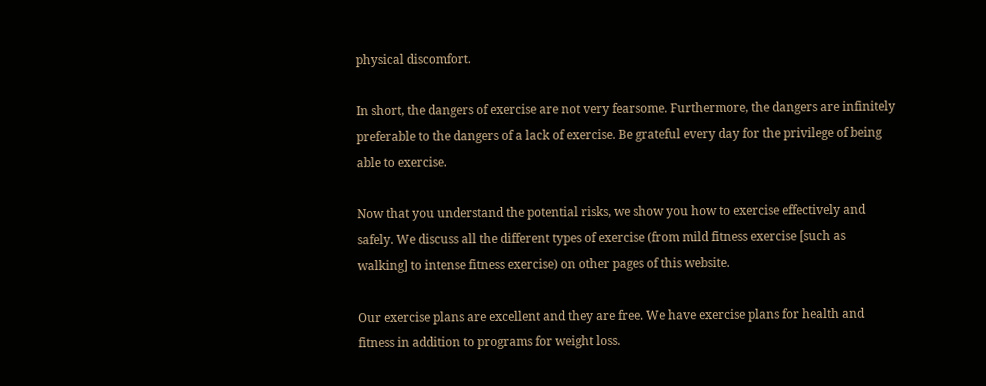physical discomfort.

In short, the dangers of exercise are not very fearsome. Furthermore, the dangers are infinitely preferable to the dangers of a lack of exercise. Be grateful every day for the privilege of being able to exercise.

Now that you understand the potential risks, we show you how to exercise effectively and safely. We discuss all the different types of exercise (from mild fitness exercise [such as walking] to intense fitness exercise) on other pages of this website.

Our exercise plans are excellent and they are free. We have exercise plans for health and fitness in addition to programs for weight loss.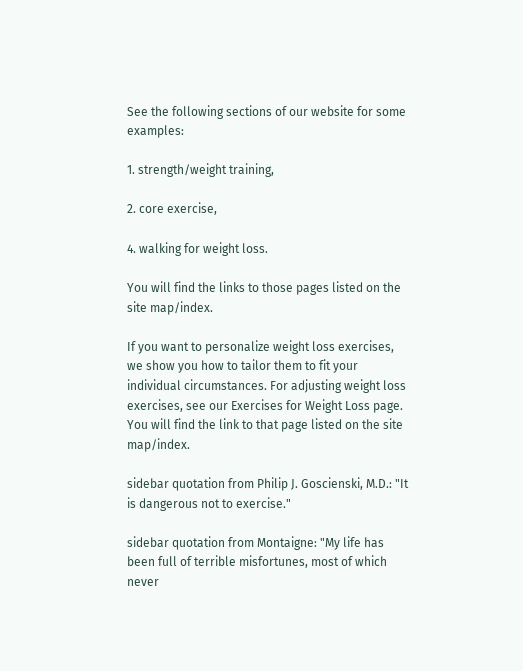See the following sections of our website for some examples:

1. strength/weight training,

2. core exercise,

4. walking for weight loss.

You will find the links to those pages listed on the site map/index.

If you want to personalize weight loss exercises, we show you how to tailor them to fit your individual circumstances. For adjusting weight loss exercises, see our Exercises for Weight Loss page. You will find the link to that page listed on the site map/index.

sidebar quotation from Philip J. Goscienski, M.D.: "It is dangerous not to exercise."

sidebar quotation from Montaigne: "My life has been full of terrible misfortunes, most of which never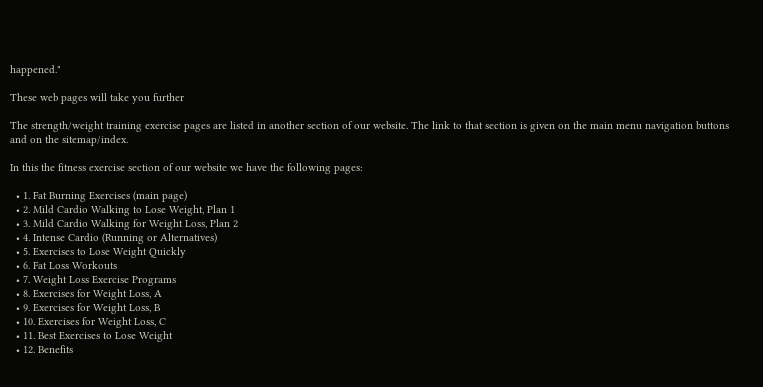happened."

These web pages will take you further

The strength/weight training exercise pages are listed in another section of our website. The link to that section is given on the main menu navigation buttons and on the sitemap/index.

In this the fitness exercise section of our website we have the following pages:

  • 1. Fat Burning Exercises (main page)
  • 2. Mild Cardio Walking to Lose Weight, Plan 1
  • 3. Mild Cardio Walking for Weight Loss, Plan 2
  • 4. Intense Cardio (Running or Alternatives)
  • 5. Exercises to Lose Weight Quickly
  • 6. Fat Loss Workouts
  • 7. Weight Loss Exercise Programs
  • 8. Exercises for Weight Loss, A
  • 9. Exercises for Weight Loss, B
  • 10. Exercises for Weight Loss, C
  • 11. Best Exercises to Lose Weight
  • 12. Benefits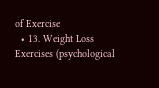of Exercise
  • 13. Weight Loss Exercises (psychological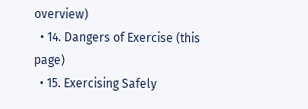overview)
  • 14. Dangers of Exercise (this page)
  • 15. Exercising Safely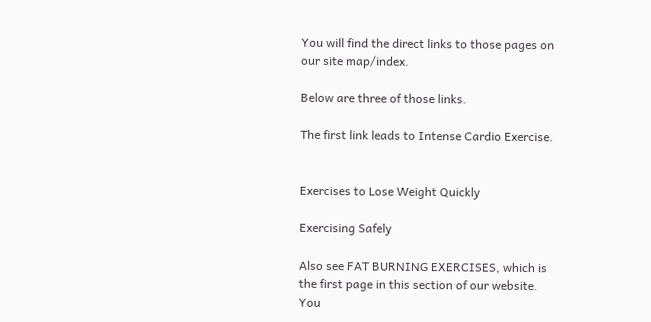You will find the direct links to those pages on our site map/index.

Below are three of those links.

The first link leads to Intense Cardio Exercise.


Exercises to Lose Weight Quickly

Exercising Safely

Also see FAT BURNING EXERCISES, which is the first page in this section of our website. You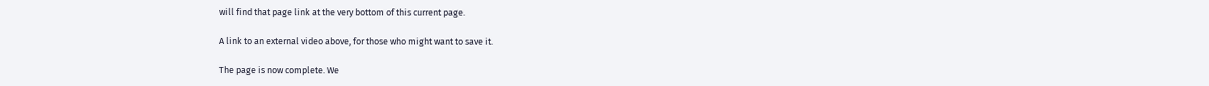will find that page link at the very bottom of this current page.

A link to an external video above, for those who might want to save it.

The page is now complete. We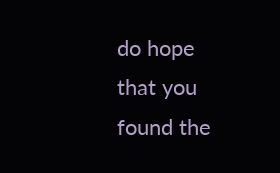do hope that you found the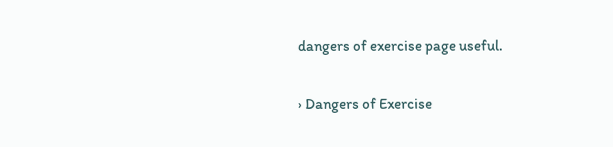dangers of exercise page useful.

› Dangers of Exercise